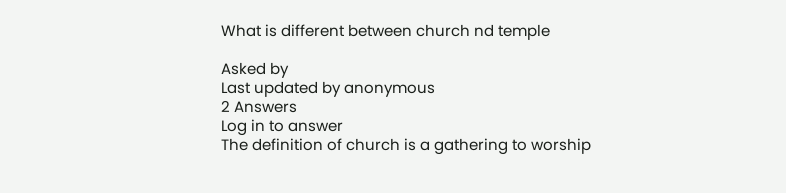What is different between church nd temple

Asked by
Last updated by anonymous
2 Answers
Log in to answer
The definition of church is a gathering to worship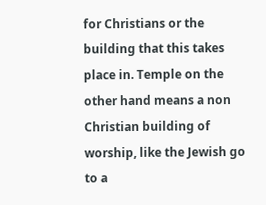for Christians or the building that this takes place in. Temple on the other hand means a non Christian building of worship, like the Jewish go to a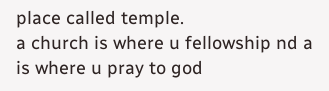place called temple.
a church is where u fellowship nd a is where u pray to god